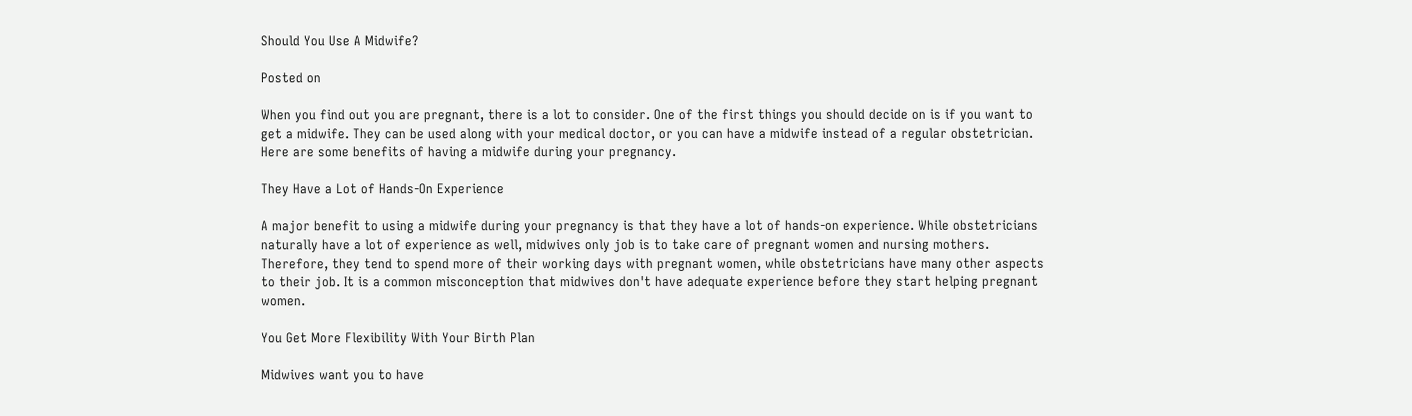Should You Use A Midwife?

Posted on

When you find out you are pregnant, there is a lot to consider. One of the first things you should decide on is if you want to get a midwife. They can be used along with your medical doctor, or you can have a midwife instead of a regular obstetrician. Here are some benefits of having a midwife during your pregnancy.

They Have a Lot of Hands-On Experience

A major benefit to using a midwife during your pregnancy is that they have a lot of hands-on experience. While obstetricians naturally have a lot of experience as well, midwives only job is to take care of pregnant women and nursing mothers. Therefore, they tend to spend more of their working days with pregnant women, while obstetricians have many other aspects to their job. It is a common misconception that midwives don't have adequate experience before they start helping pregnant women.

You Get More Flexibility With Your Birth Plan

Midwives want you to have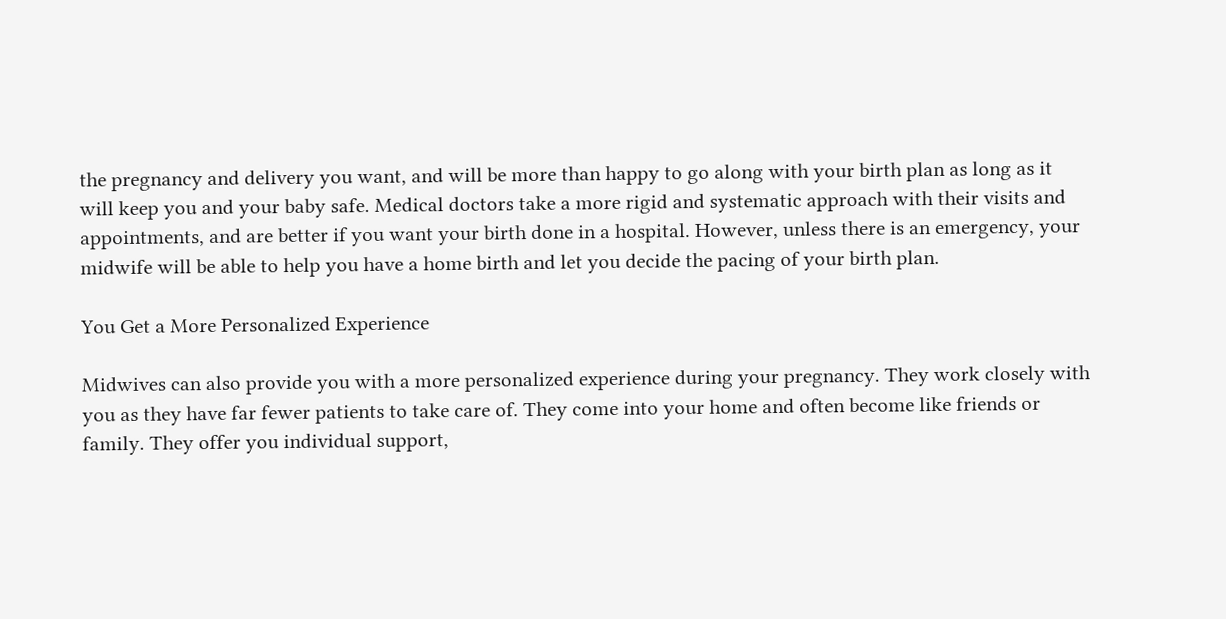the pregnancy and delivery you want, and will be more than happy to go along with your birth plan as long as it will keep you and your baby safe. Medical doctors take a more rigid and systematic approach with their visits and appointments, and are better if you want your birth done in a hospital. However, unless there is an emergency, your midwife will be able to help you have a home birth and let you decide the pacing of your birth plan.

You Get a More Personalized Experience

Midwives can also provide you with a more personalized experience during your pregnancy. They work closely with you as they have far fewer patients to take care of. They come into your home and often become like friends or family. They offer you individual support,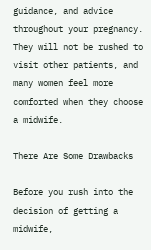guidance, and advice throughout your pregnancy. They will not be rushed to visit other patients, and many women feel more comforted when they choose a midwife.

There Are Some Drawbacks

Before you rush into the decision of getting a midwife,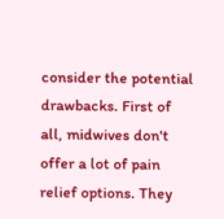consider the potential drawbacks. First of all, midwives don't offer a lot of pain relief options. They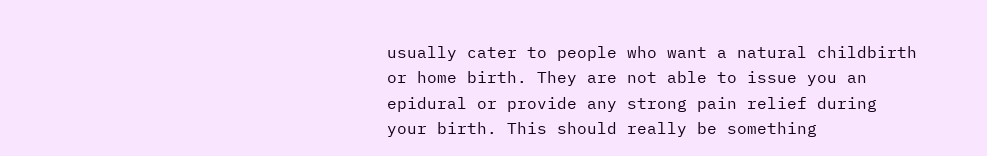usually cater to people who want a natural childbirth or home birth. They are not able to issue you an epidural or provide any strong pain relief during your birth. This should really be something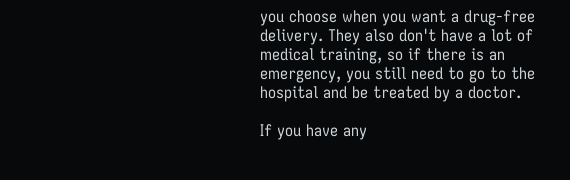you choose when you want a drug-free delivery. They also don't have a lot of medical training, so if there is an emergency, you still need to go to the hospital and be treated by a doctor.

If you have any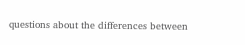questions about the differences between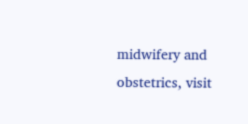midwifery and obstetrics, visit